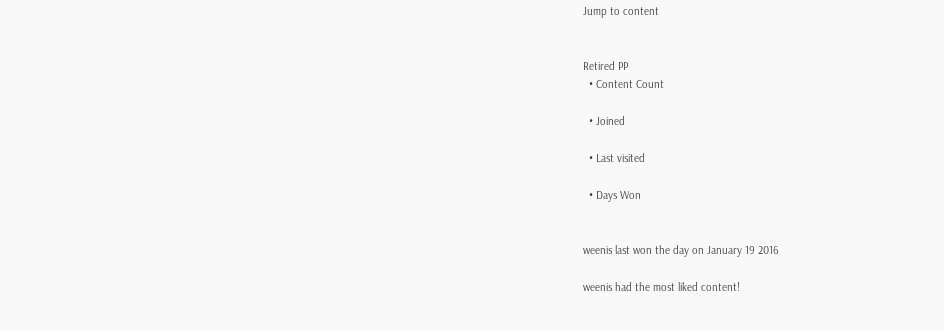Jump to content


Retired PP
  • Content Count

  • Joined

  • Last visited

  • Days Won


weenis last won the day on January 19 2016

weenis had the most liked content!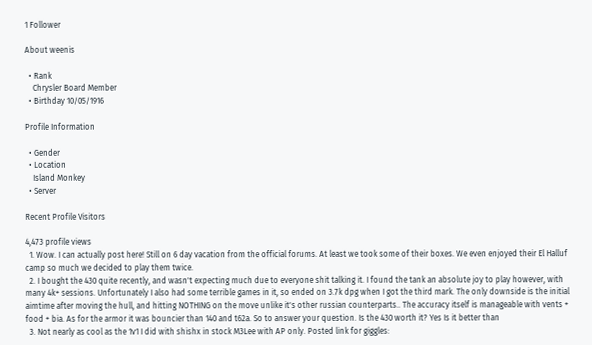1 Follower

About weenis

  • Rank
    Chrysler Board Member
  • Birthday 10/05/1916

Profile Information

  • Gender
  • Location
    Island Monkey
  • Server

Recent Profile Visitors

4,473 profile views
  1. Wow. I can actually post here! Still on 6 day vacation from the official forums. At least we took some of their boxes. We even enjoyed their El Halluf camp so much we decided to play them twice.
  2. I bought the 430 quite recently, and wasn't expecting much due to everyone shit talking it. I found the tank an absolute joy to play however, with many 4k+ sessions. Unfortunately I also had some terrible games in it, so ended on 3.7k dpg when I got the third mark. The only downside is the initial aimtime after moving the hull, and hitting NOTHING on the move unlike it's other russian counterparts.. The accuracy itself is manageable with vents + food + bia. As for the armor it was bouncier than 140 and t62a. So to answer your question. Is the 430 worth it? Yes Is it better than
  3. Not nearly as cool as the 1v1 I did with shishx in stock M3Lee with AP only. Posted link for giggles: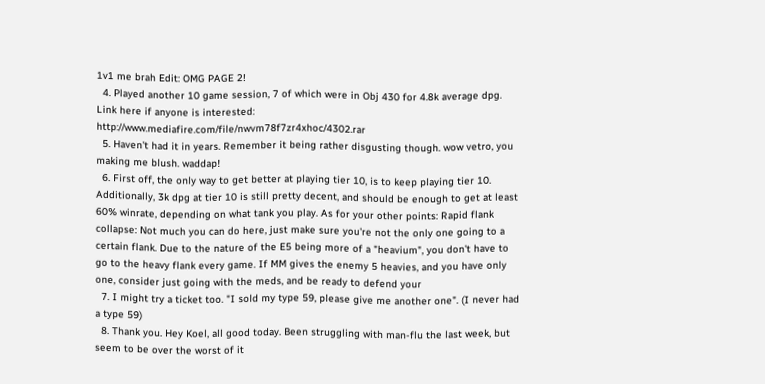1v1 me brah Edit: OMG PAGE 2!
  4. Played another 10 game session, 7 of which were in Obj 430 for 4.8k average dpg. Link here if anyone is interested: http://www.mediafire.com/file/nwvm78f7zr4xhoc/4302.rar
  5. Haven't had it in years. Remember it being rather disgusting though. wow vetro, you making me blush. waddap!
  6. First off, the only way to get better at playing tier 10, is to keep playing tier 10. Additionally, 3k dpg at tier 10 is still pretty decent, and should be enough to get at least 60% winrate, depending on what tank you play. As for your other points: Rapid flank collapse: Not much you can do here, just make sure you're not the only one going to a certain flank. Due to the nature of the E5 being more of a "heavium", you don't have to go to the heavy flank every game. If MM gives the enemy 5 heavies, and you have only one, consider just going with the meds, and be ready to defend your
  7. I might try a ticket too. "I sold my type 59, please give me another one". (I never had a type 59)
  8. Thank you. Hey Koel, all good today. Been struggling with man-flu the last week, but seem to be over the worst of it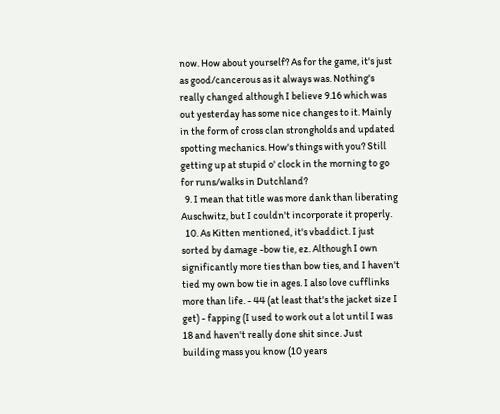now. How about yourself? As for the game, it's just as good/cancerous as it always was. Nothing's really changed although I believe 9.16 which was out yesterday has some nice changes to it. Mainly in the form of cross clan strongholds and updated spotting mechanics. How's things with you? Still getting up at stupid o' clock in the morning to go for runs/walks in Dutchland?
  9. I mean that title was more dank than liberating Auschwitz, but I couldn't incorporate it properly.
  10. As Kitten mentioned, it's vbaddict. I just sorted by damage -bow tie, ez. Although I own significantly more ties than bow ties, and I haven't tied my own bow tie in ages. I also love cufflinks more than life. - 44 (at least that's the jacket size I get) - fapping (I used to work out a lot until I was 18 and haven't really done shit since. Just building mass you know (10 years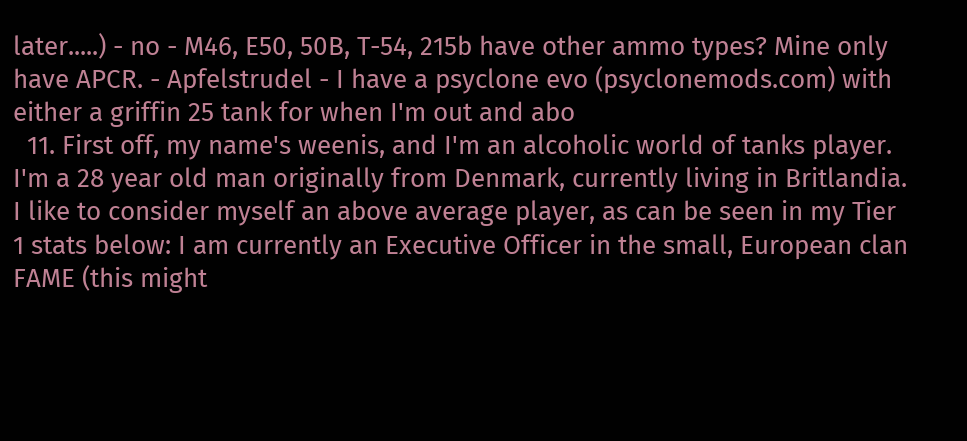later.....) - no - M46, E50, 50B, T-54, 215b have other ammo types? Mine only have APCR. - Apfelstrudel - I have a psyclone evo (psyclonemods.com) with either a griffin 25 tank for when I'm out and abo
  11. First off, my name's weenis, and I'm an alcoholic world of tanks player. I'm a 28 year old man originally from Denmark, currently living in Britlandia. I like to consider myself an above average player, as can be seen in my Tier 1 stats below: I am currently an Executive Officer in the small, European clan FAME (this might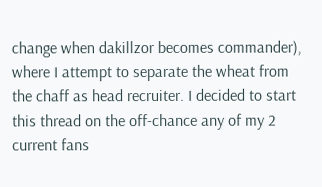change when dakillzor becomes commander), where I attempt to separate the wheat from the chaff as head recruiter. I decided to start this thread on the off-chance any of my 2 current fans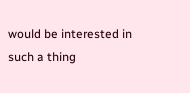would be interested in such a thing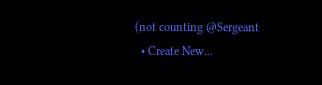(not counting @Sergeant
  • Create New...